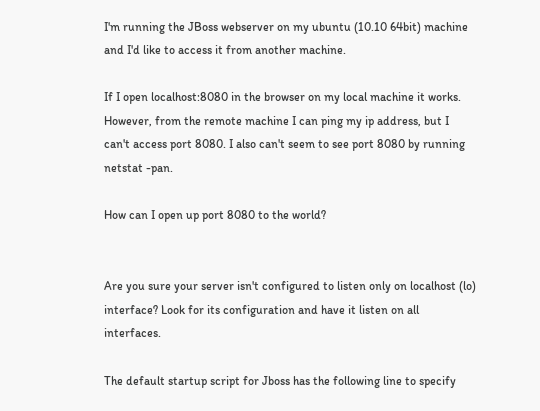I'm running the JBoss webserver on my ubuntu (10.10 64bit) machine and I'd like to access it from another machine.

If I open localhost:8080 in the browser on my local machine it works. However, from the remote machine I can ping my ip address, but I can't access port 8080. I also can't seem to see port 8080 by running netstat -pan.

How can I open up port 8080 to the world?


Are you sure your server isn't configured to listen only on localhost (lo) interface? Look for its configuration and have it listen on all interfaces.

The default startup script for Jboss has the following line to specify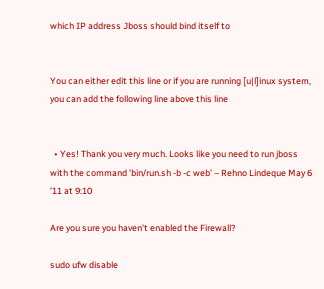which IP address Jboss should bind itself to


You can either edit this line or if you are running [u|l]inux system, you can add the following line above this line


  • Yes! Thank you very much. Looks like you need to run jboss with the command 'bin/run.sh -b -c web' – Rehno Lindeque May 6 '11 at 9:10

Are you sure you haven't enabled the Firewall?

sudo ufw disable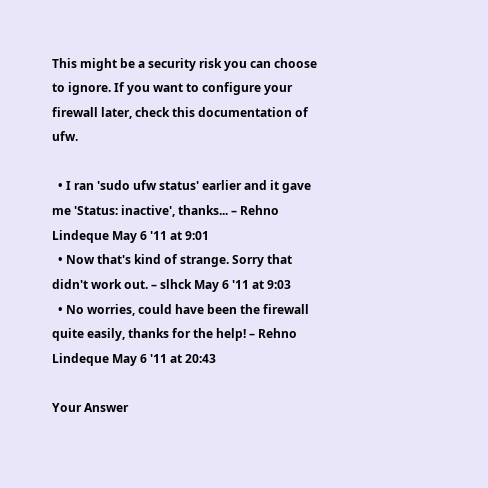This might be a security risk you can choose to ignore. If you want to configure your firewall later, check this documentation of ufw.

  • I ran 'sudo ufw status' earlier and it gave me 'Status: inactive', thanks... – Rehno Lindeque May 6 '11 at 9:01
  • Now that's kind of strange. Sorry that didn't work out. – slhck May 6 '11 at 9:03
  • No worries, could have been the firewall quite easily, thanks for the help! – Rehno Lindeque May 6 '11 at 20:43

Your Answer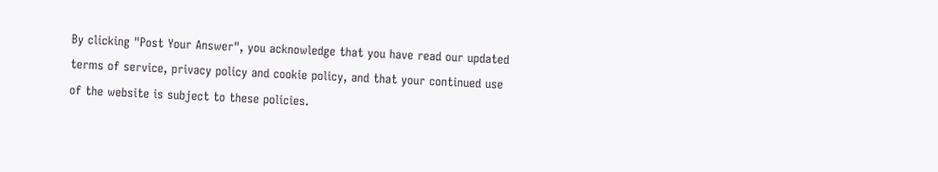By clicking "Post Your Answer", you acknowledge that you have read our updated terms of service, privacy policy and cookie policy, and that your continued use of the website is subject to these policies.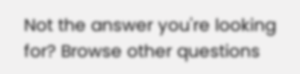Not the answer you're looking for? Browse other questions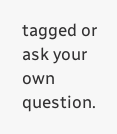tagged or ask your own question.